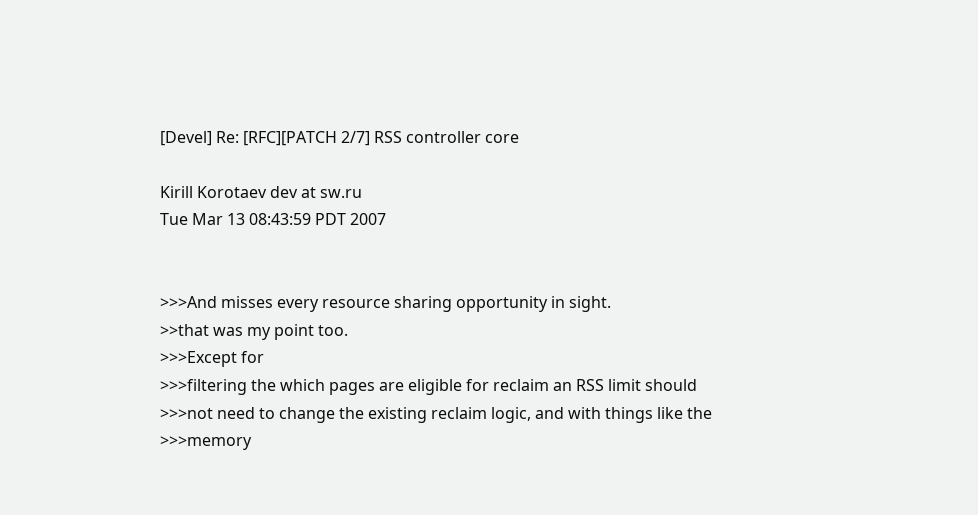[Devel] Re: [RFC][PATCH 2/7] RSS controller core

Kirill Korotaev dev at sw.ru
Tue Mar 13 08:43:59 PDT 2007


>>>And misses every resource sharing opportunity in sight.
>>that was my point too.
>>>Except for
>>>filtering the which pages are eligible for reclaim an RSS limit should
>>>not need to change the existing reclaim logic, and with things like the
>>>memory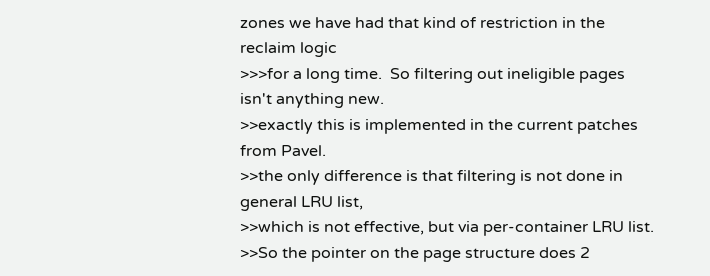zones we have had that kind of restriction in the reclaim logic
>>>for a long time.  So filtering out ineligible pages isn't anything new.
>>exactly this is implemented in the current patches from Pavel.
>>the only difference is that filtering is not done in general LRU list,
>>which is not effective, but via per-container LRU list.
>>So the pointer on the page structure does 2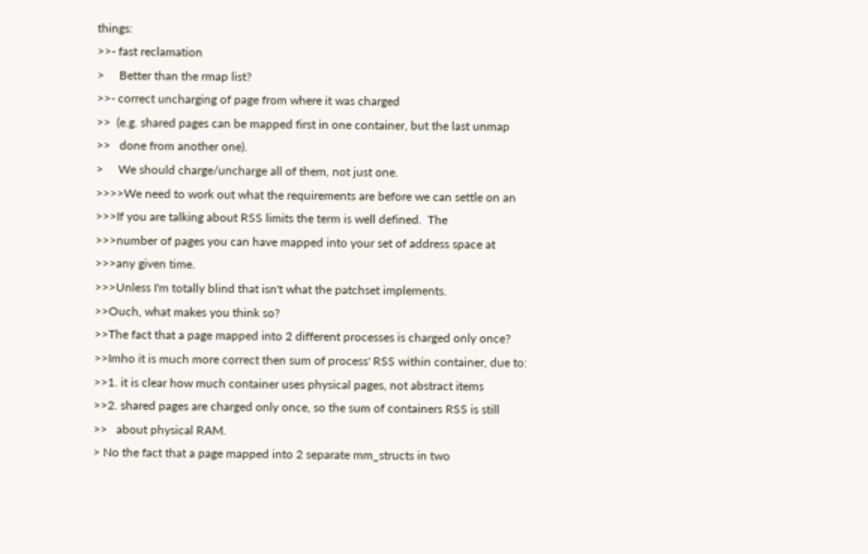things:
>>- fast reclamation
>     Better than the rmap list?
>>- correct uncharging of page from where it was charged
>>  (e.g. shared pages can be mapped first in one container, but the last unmap
>>   done from another one).
>     We should charge/uncharge all of them, not just one.
>>>>We need to work out what the requirements are before we can settle on an
>>>If you are talking about RSS limits the term is well defined.  The
>>>number of pages you can have mapped into your set of address space at
>>>any given time.
>>>Unless I'm totally blind that isn't what the patchset implements.
>>Ouch, what makes you think so?
>>The fact that a page mapped into 2 different processes is charged only once?
>>Imho it is much more correct then sum of process' RSS within container, due to:
>>1. it is clear how much container uses physical pages, not abstract items
>>2. shared pages are charged only once, so the sum of containers RSS is still
>>   about physical RAM.
> No the fact that a page mapped into 2 separate mm_structs in two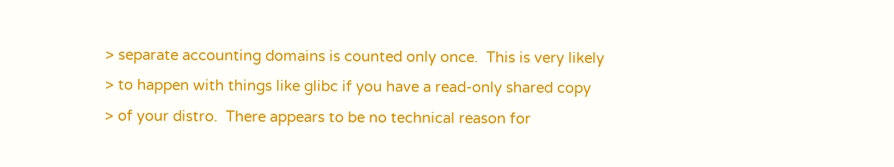> separate accounting domains is counted only once.  This is very likely
> to happen with things like glibc if you have a read-only shared copy
> of your distro.  There appears to be no technical reason for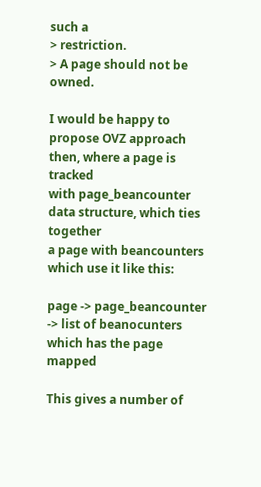such a
> restriction.
> A page should not be owned.

I would be happy to propose OVZ approach then, where a page is tracked
with page_beancounter data structure, which ties together
a page with beancounters which use it like this:

page -> page_beancounter -> list of beanocunters which has the page mapped

This gives a number of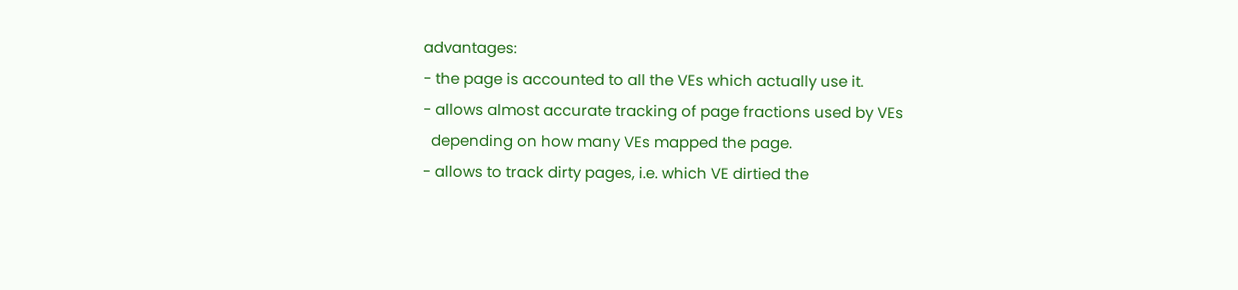advantages:
- the page is accounted to all the VEs which actually use it.
- allows almost accurate tracking of page fractions used by VEs
  depending on how many VEs mapped the page.
- allows to track dirty pages, i.e. which VE dirtied the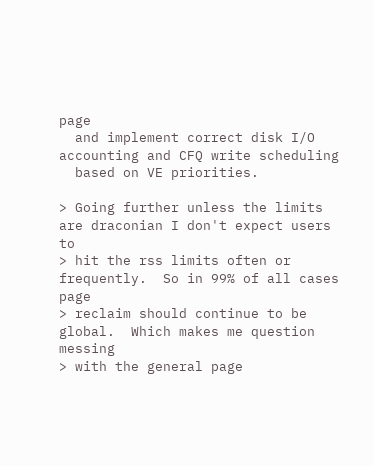page
  and implement correct disk I/O accounting and CFQ write scheduling
  based on VE priorities.

> Going further unless the limits are draconian I don't expect users to
> hit the rss limits often or frequently.  So in 99% of all cases page
> reclaim should continue to be global.  Which makes me question messing
> with the general page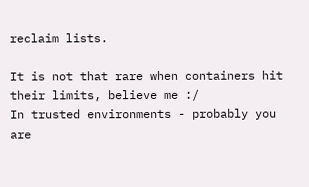reclaim lists.

It is not that rare when containers hit their limits, believe me :/
In trusted environments - probably you are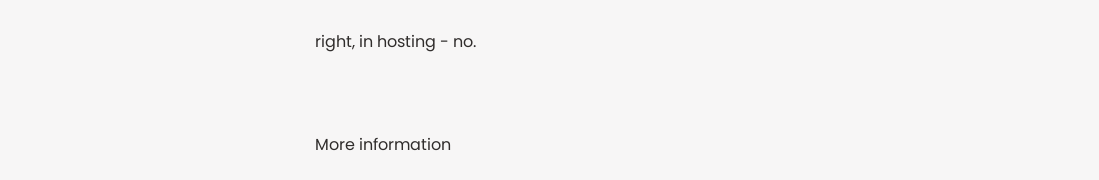right, in hosting - no.


More information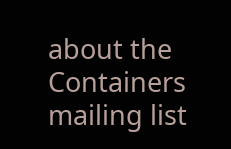about the Containers mailing list